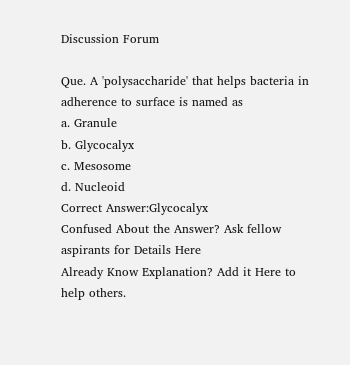Discussion Forum

Que. A 'polysaccharide' that helps bacteria in adherence to surface is named as
a. Granule
b. Glycocalyx
c. Mesosome
d. Nucleoid
Correct Answer:Glycocalyx
Confused About the Answer? Ask fellow aspirants for Details Here
Already Know Explanation? Add it Here to help others.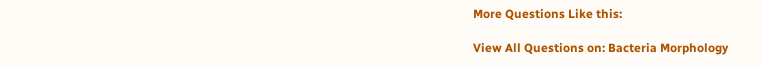More Questions Like this:

View All Questions on: Bacteria Morphology